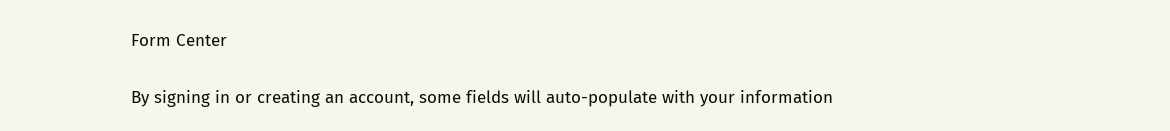Form Center

By signing in or creating an account, some fields will auto-populate with your information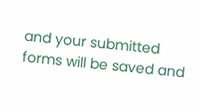and your submitted forms will be saved and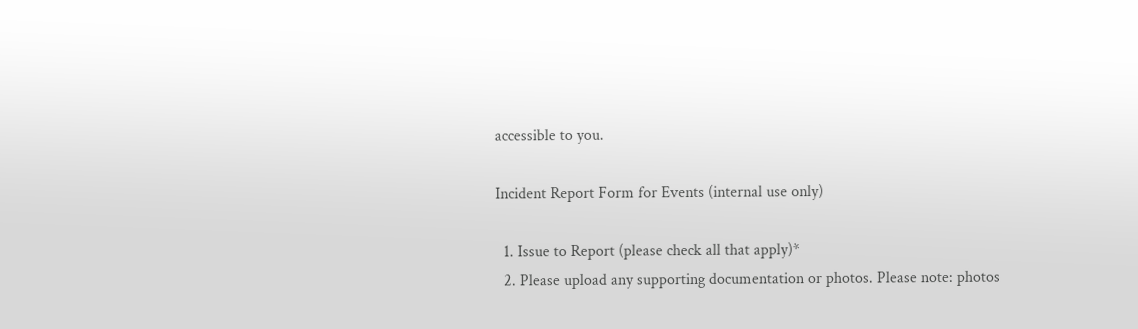accessible to you.

Incident Report Form for Events (internal use only)

  1. Issue to Report (please check all that apply)*
  2. Please upload any supporting documentation or photos. Please note: photos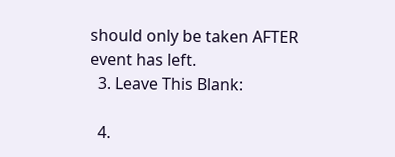should only be taken AFTER event has left.
  3. Leave This Blank:

  4.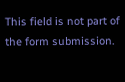This field is not part of the form submission.